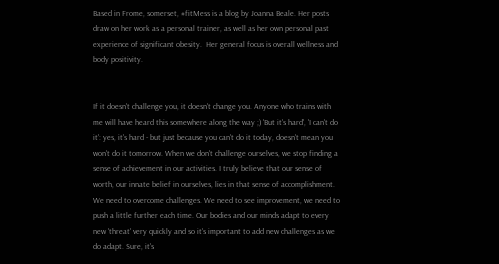Based in Frome, somerset, #fitMess is a blog by Joanna Beale. Her posts draw on her work as a personal trainer, as well as her own personal past experience of significant obesity.  Her general focus is overall wellness and body positivity.


If it doesn't challenge you, it doesn't change you. Anyone who trains with me will have heard this somewhere along the way ;) 'But it's hard', 'I can't do it': yes, it's hard - but just because you can't do it today, doesn't mean you won't do it tomorrow. When we don't challenge ourselves, we stop finding a sense of achievement in our activities. I truly believe that our sense of worth, our innate belief in ourselves, lies in that sense of accomplishment. We need to overcome challenges. We need to see improvement, we need to push a little further each time. Our bodies and our minds adapt to every new 'threat' very quickly and so it's important to add new challenges as we do adapt. Sure, it's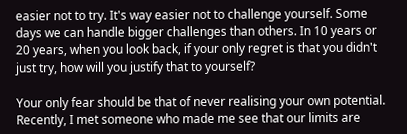easier not to try. It's way easier not to challenge yourself. Some days we can handle bigger challenges than others. In 10 years or 20 years, when you look back, if your only regret is that you didn't just try, how will you justify that to yourself?

Your only fear should be that of never realising your own potential. Recently, I met someone who made me see that our limits are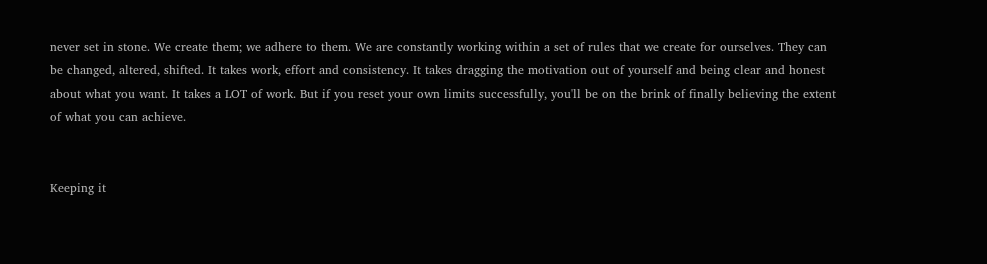never set in stone. We create them; we adhere to them. We are constantly working within a set of rules that we create for ourselves. They can be changed, altered, shifted. It takes work, effort and consistency. It takes dragging the motivation out of yourself and being clear and honest about what you want. It takes a LOT of work. But if you reset your own limits successfully, you'll be on the brink of finally believing the extent of what you can achieve.


Keeping it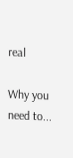real

Why you need to...